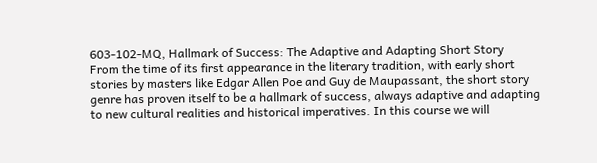603-102-MQ, Hallmark of Success: The Adaptive and Adapting Short Story
From the time of its first appearance in the literary tradition, with early short stories by masters like Edgar Allen Poe and Guy de Maupassant, the short story genre has proven itself to be a hallmark of success, always adaptive and adapting to new cultural realities and historical imperatives. In this course we will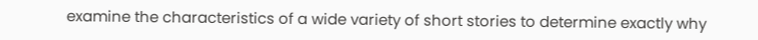examine the characteristics of a wide variety of short stories to determine exactly why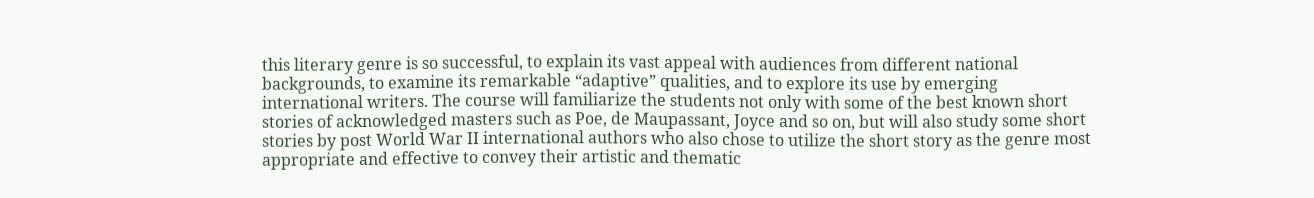this literary genre is so successful, to explain its vast appeal with audiences from different national backgrounds, to examine its remarkable “adaptive” qualities, and to explore its use by emerging international writers. The course will familiarize the students not only with some of the best known short stories of acknowledged masters such as Poe, de Maupassant, Joyce and so on, but will also study some short stories by post World War II international authors who also chose to utilize the short story as the genre most appropriate and effective to convey their artistic and thematic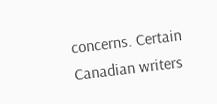concerns. Certain Canadian writers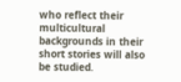who reflect their multicultural backgrounds in their short stories will also be studied.